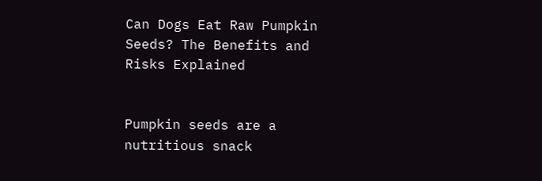Can Dogs Eat Raw Pumpkin Seeds? The Benefits and Risks Explained


Pumpkin seeds are a nutritious snack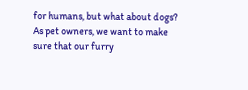for humans, but what about dogs? As pet owners, we want to make sure that our furry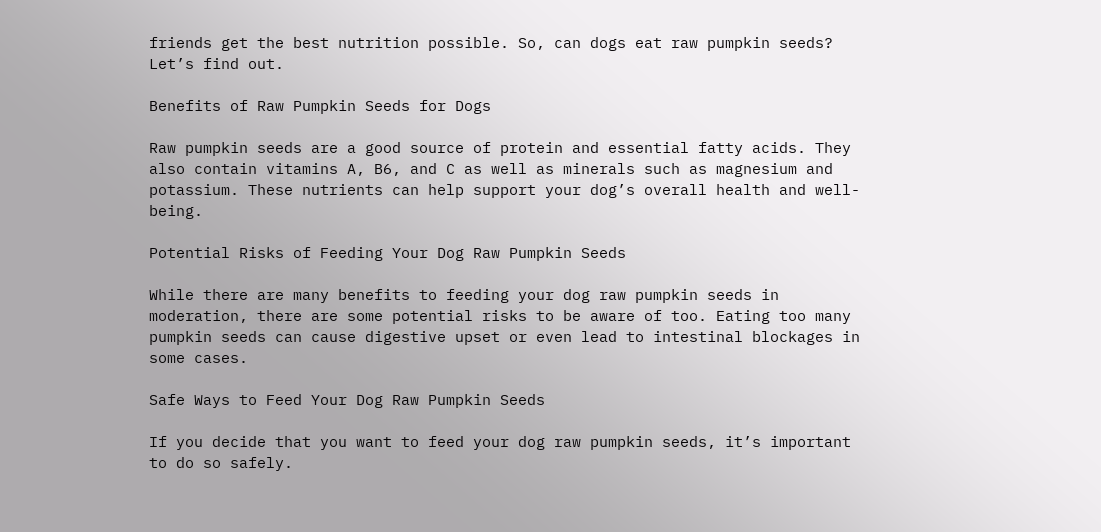friends get the best nutrition possible. So, can dogs eat raw pumpkin seeds? Let’s find out.

Benefits of Raw Pumpkin Seeds for Dogs

Raw pumpkin seeds are a good source of protein and essential fatty acids. They also contain vitamins A, B6, and C as well as minerals such as magnesium and potassium. These nutrients can help support your dog’s overall health and well-being.

Potential Risks of Feeding Your Dog Raw Pumpkin Seeds

While there are many benefits to feeding your dog raw pumpkin seeds in moderation, there are some potential risks to be aware of too. Eating too many pumpkin seeds can cause digestive upset or even lead to intestinal blockages in some cases.

Safe Ways to Feed Your Dog Raw Pumpkin Seeds

If you decide that you want to feed your dog raw pumpkin seeds, it’s important to do so safely.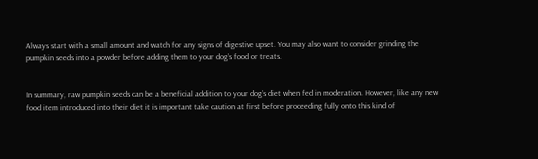Always start with a small amount and watch for any signs of digestive upset. You may also want to consider grinding the pumpkin seeds into a powder before adding them to your dog’s food or treats.


In summary, raw pumpkin seeds can be a beneficial addition to your dog’s diet when fed in moderation. However, like any new food item introduced into their diet it is important take caution at first before proceeding fully onto this kind of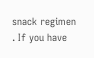snack regimen . If you have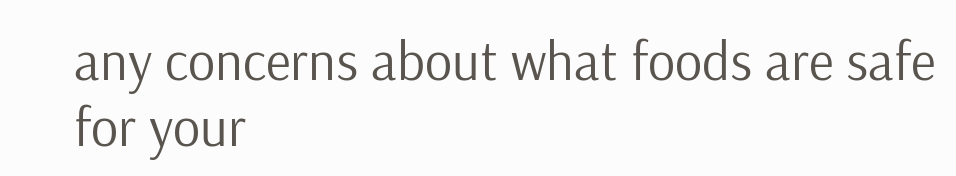any concerns about what foods are safe for your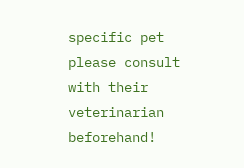specific pet please consult with their veterinarian beforehand!